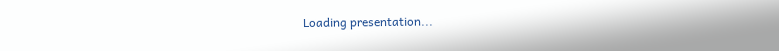Loading presentation...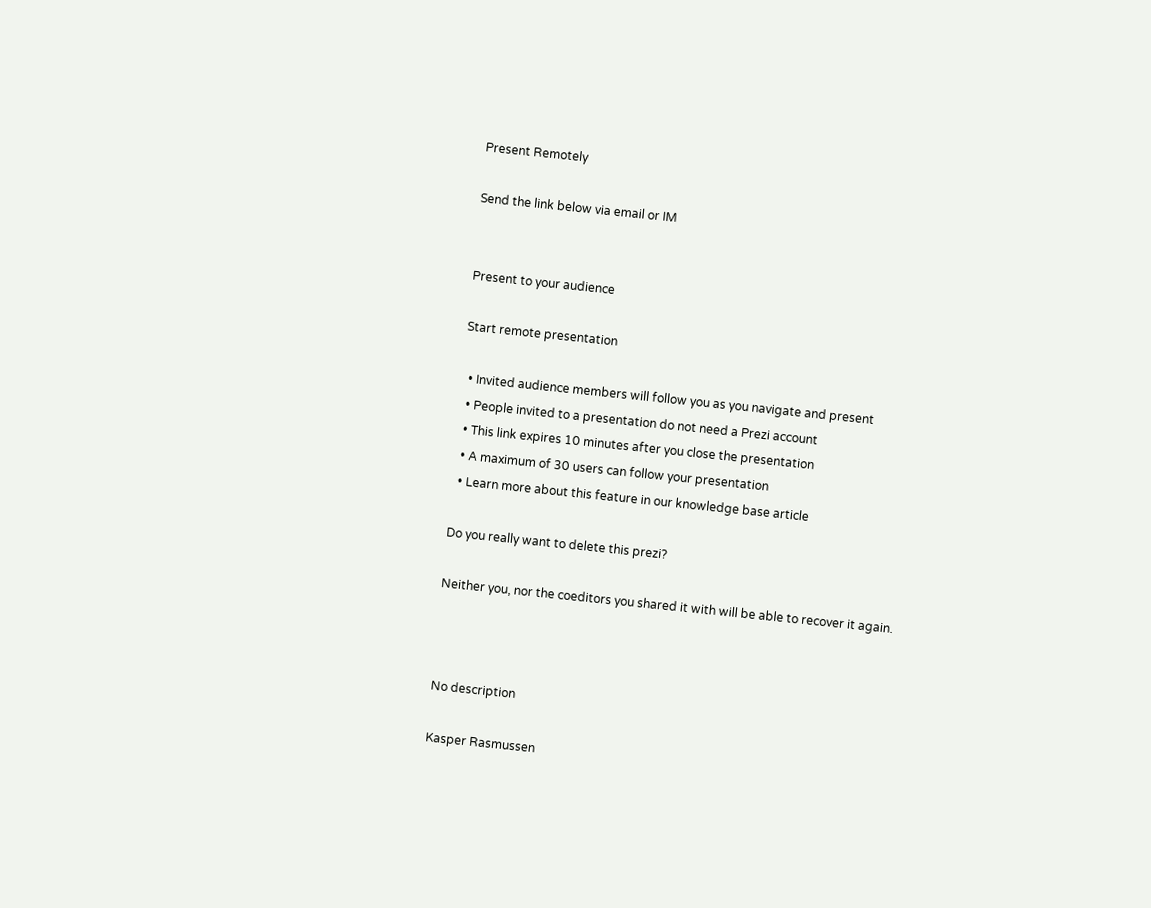Present Remotely

Send the link below via email or IM


Present to your audience

Start remote presentation

  • Invited audience members will follow you as you navigate and present
  • People invited to a presentation do not need a Prezi account
  • This link expires 10 minutes after you close the presentation
  • A maximum of 30 users can follow your presentation
  • Learn more about this feature in our knowledge base article

Do you really want to delete this prezi?

Neither you, nor the coeditors you shared it with will be able to recover it again.



No description

Kasper Rasmussen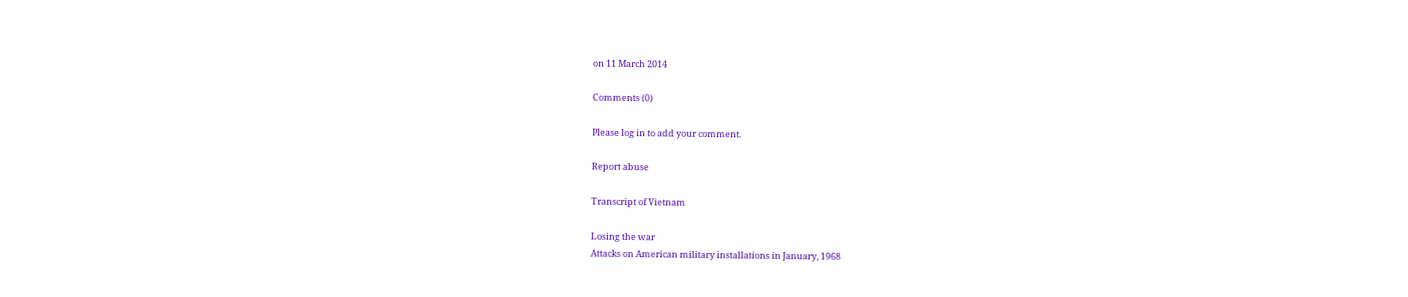on 11 March 2014

Comments (0)

Please log in to add your comment.

Report abuse

Transcript of Vietnam

Losing the war
Attacks on American military installations in January, 1968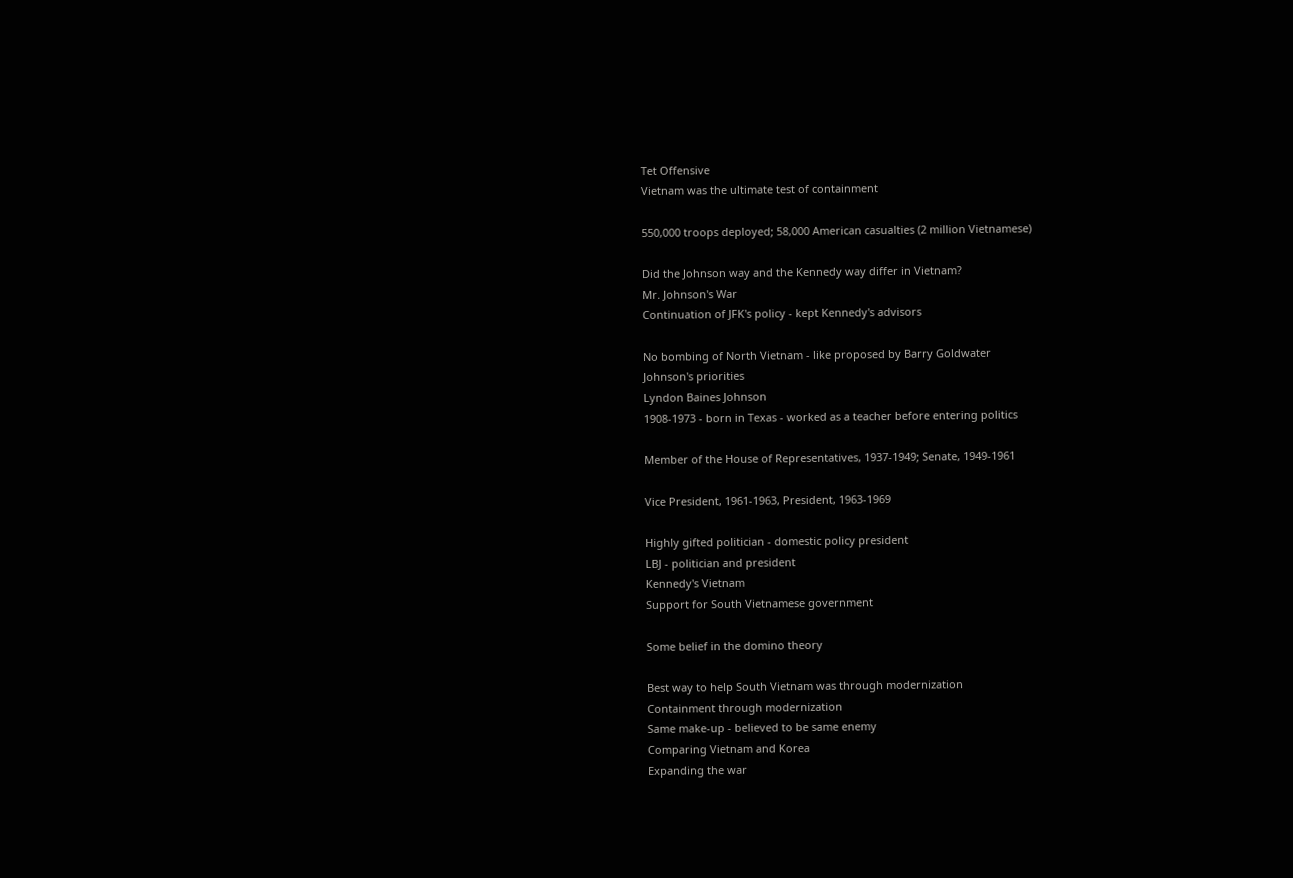Tet Offensive
Vietnam was the ultimate test of containment

550,000 troops deployed; 58,000 American casualties (2 million Vietnamese)

Did the Johnson way and the Kennedy way differ in Vietnam?
Mr. Johnson's War
Continuation of JFK's policy - kept Kennedy's advisors

No bombing of North Vietnam - like proposed by Barry Goldwater
Johnson's priorities
Lyndon Baines Johnson
1908-1973 - born in Texas - worked as a teacher before entering politics

Member of the House of Representatives, 1937-1949; Senate, 1949-1961

Vice President, 1961-1963, President, 1963-1969

Highly gifted politician - domestic policy president
LBJ - politician and president
Kennedy's Vietnam
Support for South Vietnamese government

Some belief in the domino theory

Best way to help South Vietnam was through modernization
Containment through modernization
Same make-up - believed to be same enemy
Comparing Vietnam and Korea
Expanding the war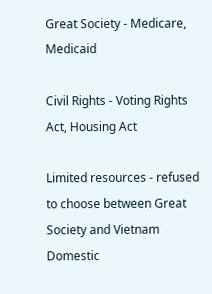Great Society - Medicare, Medicaid

Civil Rights - Voting Rights Act, Housing Act

Limited resources - refused to choose between Great Society and Vietnam
Domestic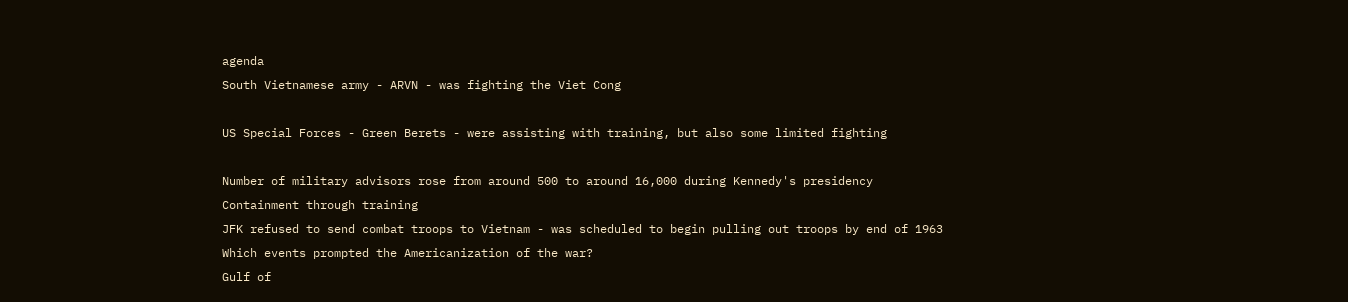agenda
South Vietnamese army - ARVN - was fighting the Viet Cong

US Special Forces - Green Berets - were assisting with training, but also some limited fighting

Number of military advisors rose from around 500 to around 16,000 during Kennedy's presidency
Containment through training
JFK refused to send combat troops to Vietnam - was scheduled to begin pulling out troops by end of 1963
Which events prompted the Americanization of the war?
Gulf of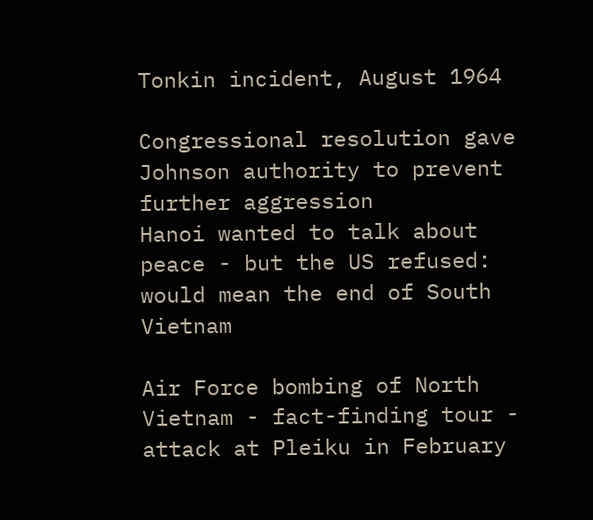Tonkin incident, August 1964

Congressional resolution gave Johnson authority to prevent further aggression
Hanoi wanted to talk about peace - but the US refused: would mean the end of South Vietnam

Air Force bombing of North Vietnam - fact-finding tour - attack at Pleiku in February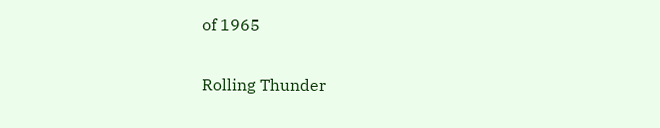of 1965

Rolling Thunder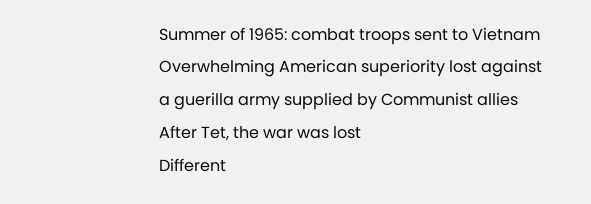Summer of 1965: combat troops sent to Vietnam
Overwhelming American superiority lost against a guerilla army supplied by Communist allies
After Tet, the war was lost
Different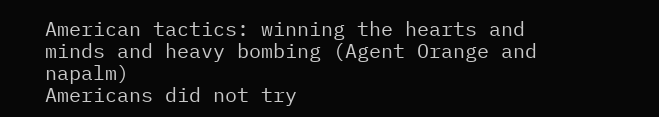American tactics: winning the hearts and minds and heavy bombing (Agent Orange and napalm)
Americans did not try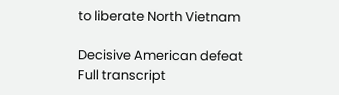to liberate North Vietnam

Decisive American defeat
Full transcript